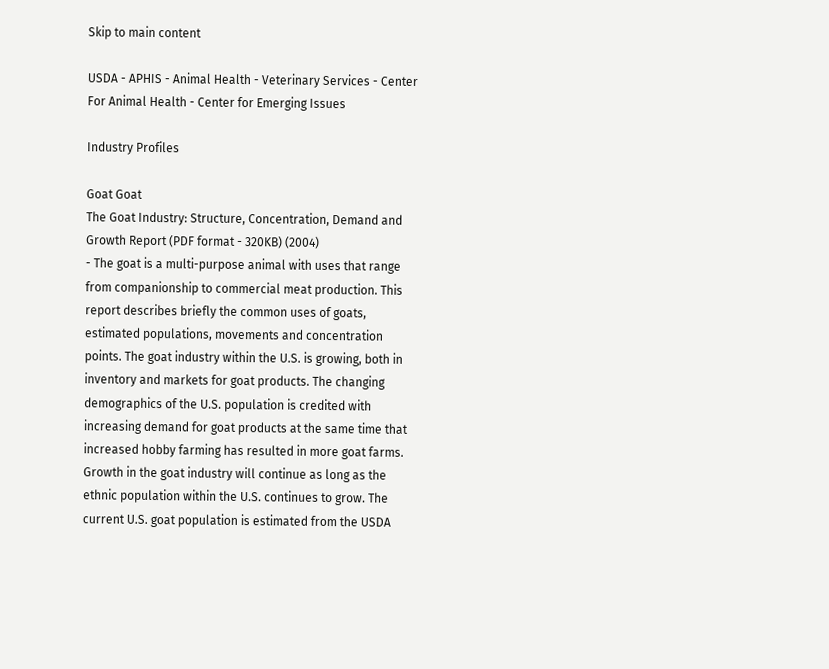Skip to main content

USDA - APHIS - Animal Health - Veterinary Services - Center For Animal Health - Center for Emerging Issues

Industry Profiles

Goat Goat
The Goat Industry: Structure, Concentration, Demand and Growth Report (PDF format - 320KB) (2004)
- The goat is a multi-purpose animal with uses that range from companionship to commercial meat production. This report describes briefly the common uses of goats, estimated populations, movements and concentration points. The goat industry within the U.S. is growing, both in inventory and markets for goat products. The changing demographics of the U.S. population is credited with increasing demand for goat products at the same time that increased hobby farming has resulted in more goat farms. Growth in the goat industry will continue as long as the ethnic population within the U.S. continues to grow. The current U.S. goat population is estimated from the USDA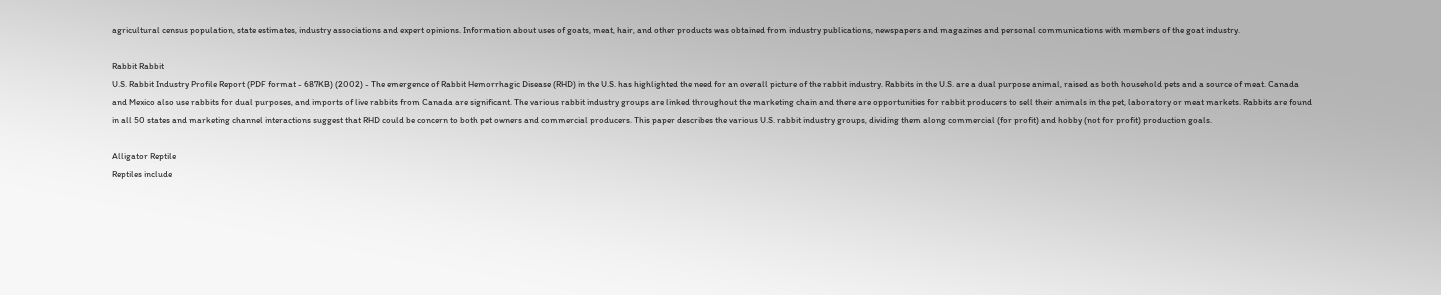agricultural census population, state estimates, industry associations and expert opinions. Information about uses of goats, meat, hair, and other products was obtained from industry publications, newspapers and magazines and personal communications with members of the goat industry.

Rabbit Rabbit
U.S. Rabbit Industry Profile Report (PDF format - 687KB) (2002) - The emergence of Rabbit Hemorrhagic Disease (RHD) in the U.S. has highlighted the need for an overall picture of the rabbit industry. Rabbits in the U.S. are a dual purpose animal, raised as both household pets and a source of meat. Canada and Mexico also use rabbits for dual purposes, and imports of live rabbits from Canada are significant. The various rabbit industry groups are linked throughout the marketing chain and there are opportunities for rabbit producers to sell their animals in the pet, laboratory or meat markets. Rabbits are found in all 50 states and marketing channel interactions suggest that RHD could be concern to both pet owners and commercial producers. This paper describes the various U.S. rabbit industry groups, dividing them along commercial (for profit) and hobby (not for profit) production goals.

Alligator Reptile
Reptiles include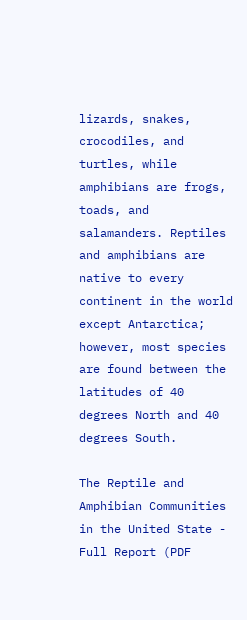lizards, snakes, crocodiles, and turtles, while amphibians are frogs, toads, and salamanders. Reptiles and amphibians are native to every continent in the world except Antarctica; however, most species are found between the latitudes of 40 degrees North and 40 degrees South.

The Reptile and Amphibian Communities in the United State - Full Report (PDF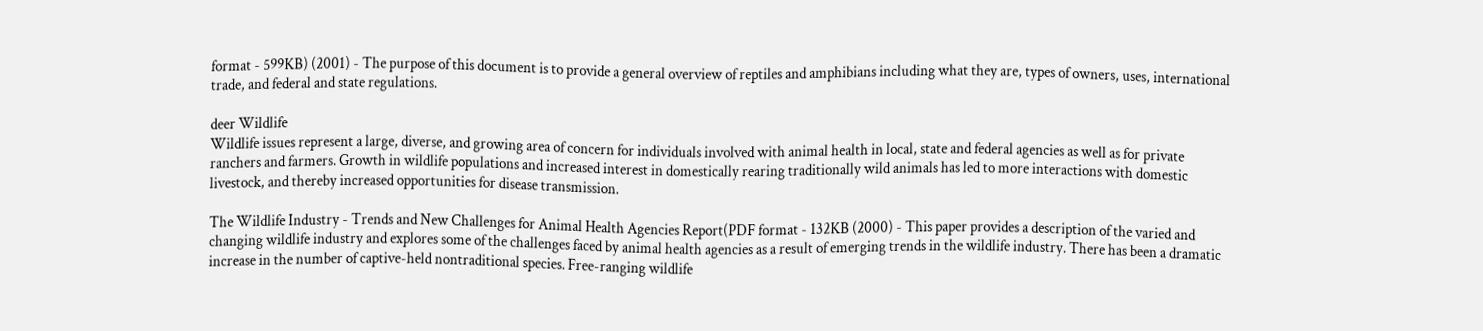format - 599KB) (2001) - The purpose of this document is to provide a general overview of reptiles and amphibians including what they are, types of owners, uses, international trade, and federal and state regulations.

deer Wildlife
Wildlife issues represent a large, diverse, and growing area of concern for individuals involved with animal health in local, state and federal agencies as well as for private ranchers and farmers. Growth in wildlife populations and increased interest in domestically rearing traditionally wild animals has led to more interactions with domestic livestock, and thereby increased opportunities for disease transmission.

The Wildlife Industry - Trends and New Challenges for Animal Health Agencies Report(PDF format - 132KB (2000) - This paper provides a description of the varied and changing wildlife industry and explores some of the challenges faced by animal health agencies as a result of emerging trends in the wildlife industry. There has been a dramatic increase in the number of captive-held nontraditional species. Free-ranging wildlife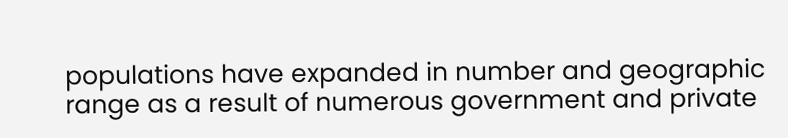populations have expanded in number and geographic range as a result of numerous government and private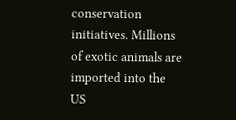conservation initiatives. Millions of exotic animals are imported into the US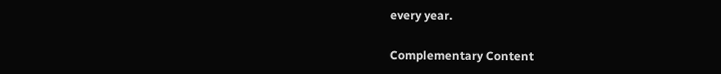every year.

Complementary Content